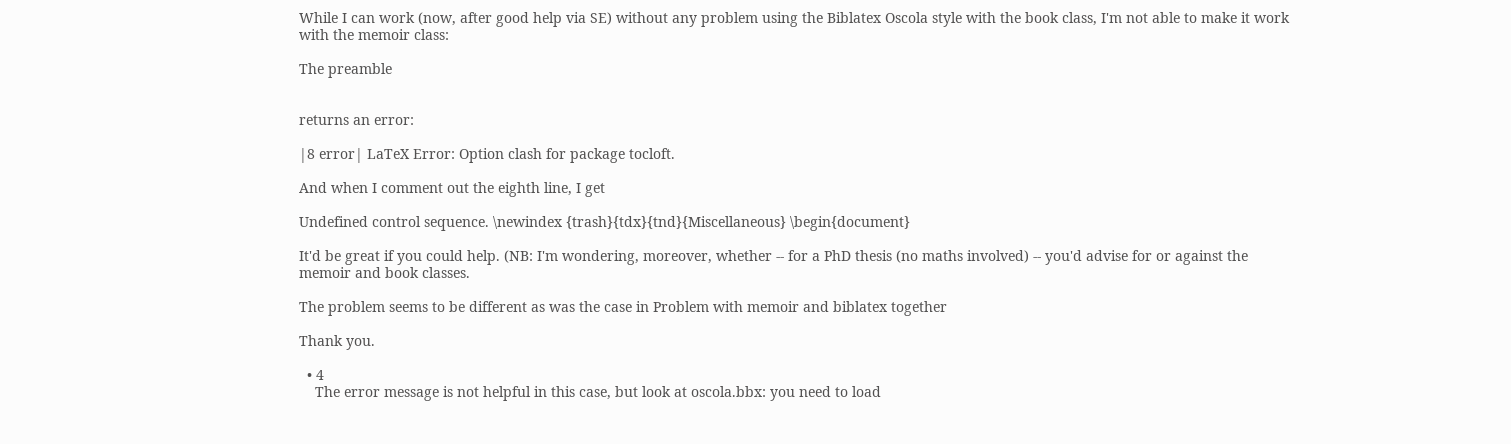While I can work (now, after good help via SE) without any problem using the Biblatex Oscola style with the book class, I'm not able to make it work with the memoir class:

The preamble


returns an error:

|8 error| LaTeX Error: Option clash for package tocloft.

And when I comment out the eighth line, I get

Undefined control sequence. \newindex {trash}{tdx}{tnd}{Miscellaneous} \begin{document}

It'd be great if you could help. (NB: I'm wondering, moreover, whether -- for a PhD thesis (no maths involved) -- you'd advise for or against the memoir and book classes.

The problem seems to be different as was the case in Problem with memoir and biblatex together

Thank you.

  • 4
    The error message is not helpful in this case, but look at oscola.bbx: you need to load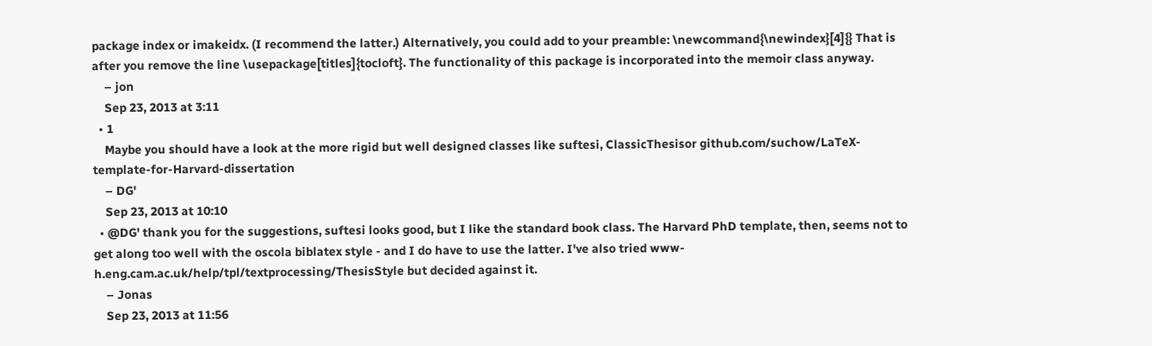package index or imakeidx. (I recommend the latter.) Alternatively, you could add to your preamble: \newcommand{\newindex}[4]{} That is after you remove the line \usepackage[titles]{tocloft}. The functionality of this package is incorporated into the memoir class anyway.
    – jon
    Sep 23, 2013 at 3:11
  • 1
    Maybe you should have a look at the more rigid but well designed classes like suftesi, ClassicThesisor github.com/suchow/LaTeX-template-for-Harvard-dissertation
    – DG'
    Sep 23, 2013 at 10:10
  • @DG' thank you for the suggestions, suftesi looks good, but I like the standard book class. The Harvard PhD template, then, seems not to get along too well with the oscola biblatex style - and I do have to use the latter. I've also tried www-h.eng.cam.ac.uk/help/tpl/textprocessing/ThesisStyle but decided against it.
    – Jonas
    Sep 23, 2013 at 11:56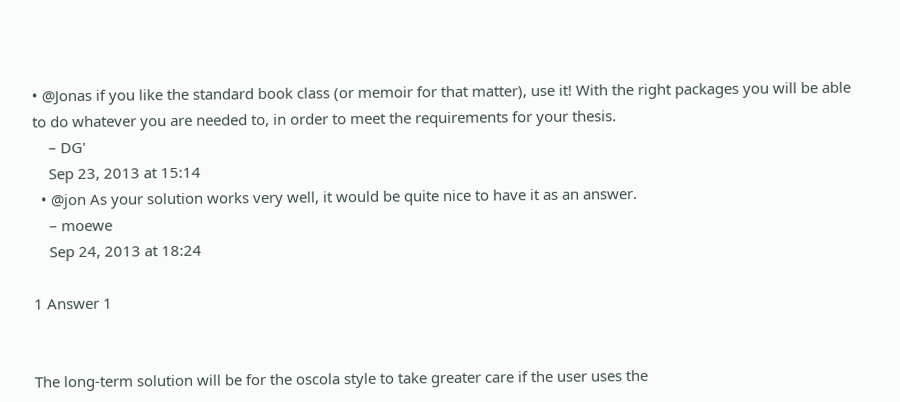• @Jonas if you like the standard book class (or memoir for that matter), use it! With the right packages you will be able to do whatever you are needed to, in order to meet the requirements for your thesis.
    – DG'
    Sep 23, 2013 at 15:14
  • @jon As your solution works very well, it would be quite nice to have it as an answer.
    – moewe
    Sep 24, 2013 at 18:24

1 Answer 1


The long-term solution will be for the oscola style to take greater care if the user uses the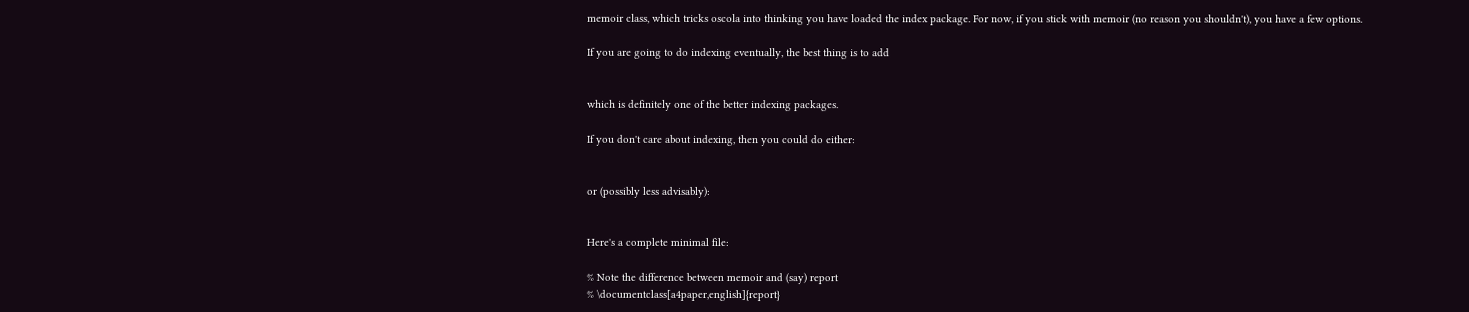memoir class, which tricks oscola into thinking you have loaded the index package. For now, if you stick with memoir (no reason you shouldn't), you have a few options.

If you are going to do indexing eventually, the best thing is to add


which is definitely one of the better indexing packages.

If you don't care about indexing, then you could do either:


or (possibly less advisably):


Here's a complete minimal file:

% Note the difference between memoir and (say) report
% \documentclass[a4paper,english]{report}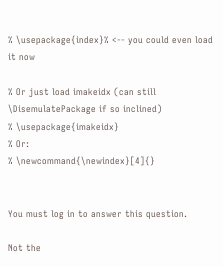% \usepackage{index}% <-- you could even load it now

% Or just load imakeidx (can still \DisemulatePackage if so inclined)
% \usepackage{imakeidx}
% Or:
% \newcommand{\newindex}[4]{}


You must log in to answer this question.

Not the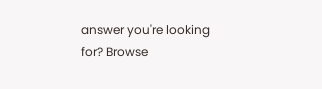answer you're looking for? Browse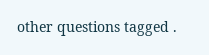other questions tagged .